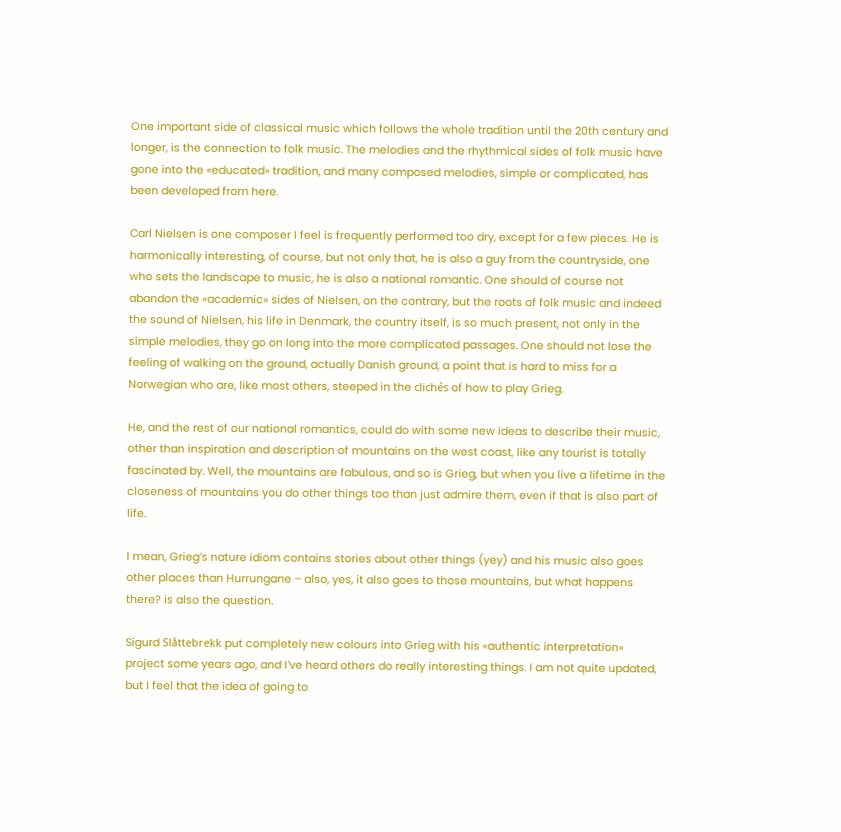One important side of classical music which follows the whole tradition until the 20th century and longer, is the connection to folk music. The melodies and the rhythmical sides of folk music have gone into the «educated» tradition, and many composed melodies, simple or complicated, has been developed from here.

Carl Nielsen is one composer I feel is frequently performed too dry, except for a few pieces. He is harmonically interesting, of course, but not only that, he is also a guy from the countryside, one who sets the landscape to music, he is also a national romantic. One should of course not abandon the «academic» sides of Nielsen, on the contrary, but the roots of folk music and indeed the sound of Nielsen, his life in Denmark, the country itself, is so much present, not only in the simple melodies, they go on long into the more complicated passages. One should not lose the feeling of walking on the ground, actually Danish ground, a point that is hard to miss for a Norwegian who are, like most others, steeped in the clichés of how to play Grieg.

He, and the rest of our national romantics, could do with some new ideas to describe their music, other than inspiration and description of mountains on the west coast, like any tourist is totally fascinated by. Well, the mountains are fabulous, and so is Grieg, but when you live a lifetime in the closeness of mountains you do other things too than just admire them, even if that is also part of life.

I mean, Grieg’s nature idiom contains stories about other things (yey) and his music also goes other places than Hurrungane – also, yes, it also goes to those mountains, but what happens there? is also the question.

Sigurd Slåttebrekk put completely new colours into Grieg with his «authentic interpretation» project some years ago, and I’ve heard others do really interesting things. I am not quite updated, but I feel that the idea of going to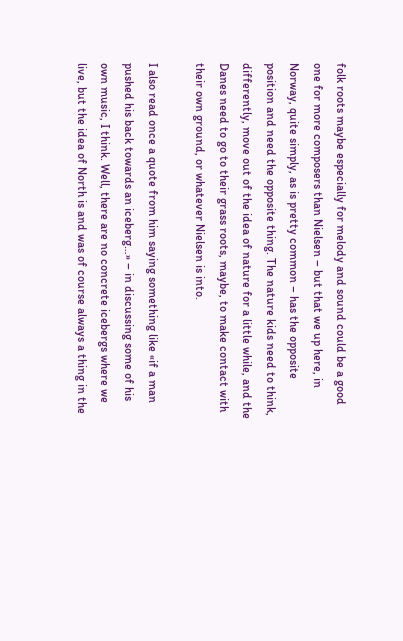folk roots maybe especially for melody and sound could be a good one for more composers than Nielsen – but that we up here, in Norway, quite simply, as is pretty common – has the opposite position and need the opposite thing. The nature kids need to think, differently, move out of the idea of nature for a little while, and the Danes need to go to their grass roots, maybe, to make contact with their own ground, or whatever Nielsen is into.

I also read once a quote from him saying something like «if a man pushed his back towards an iceberg…» – in discussing some of his own music, I think. Well, there are no concrete icebergs where we live, but the idea of North is and was of course always a thing in the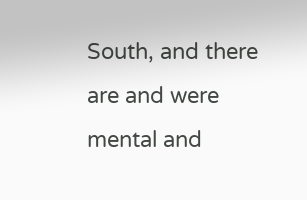South, and there are and were mental and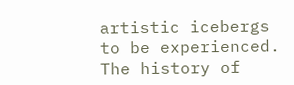artistic icebergs to be experienced. The history of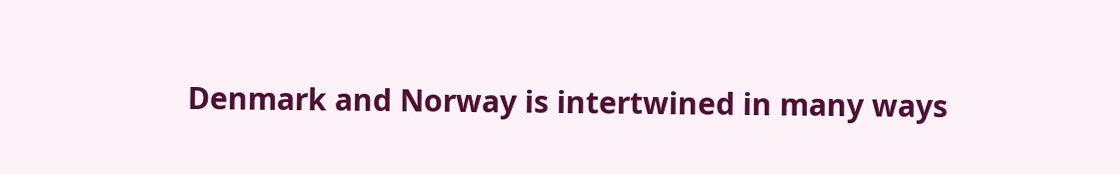Denmark and Norway is intertwined in many ways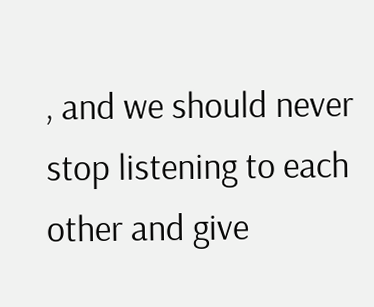, and we should never stop listening to each other and give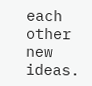each other new ideas.